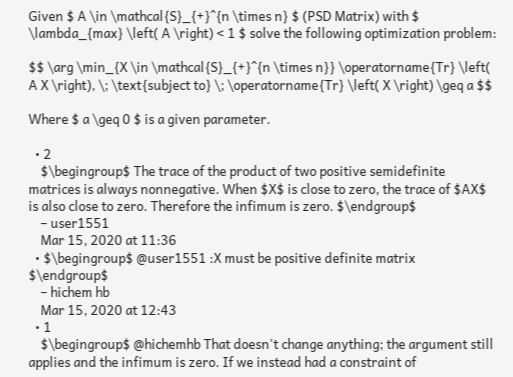Given $ A \in \mathcal{S}_{+}^{n \times n} $ (PSD Matrix) with $ \lambda_{max} \left( A \right) < 1 $ solve the following optimization problem:

$$ \arg \min_{X \in \mathcal{S}_{+}^{n \times n}} \operatorname{Tr} \left( A X \right), \; \text{subject to} \; \operatorname{Tr} \left( X \right) \geq a $$

Where $ a \geq 0 $ is a given parameter.

  • 2
    $\begingroup$ The trace of the product of two positive semidefinite matrices is always nonnegative. When $X$ is close to zero, the trace of $AX$ is also close to zero. Therefore the infimum is zero. $\endgroup$
    – user1551
    Mar 15, 2020 at 11:36
  • $\begingroup$ @user1551 :X must be positive definite matrix $\endgroup$
    – hichem hb
    Mar 15, 2020 at 12:43
  • 1
    $\begingroup$ @hichemhb That doesn't change anything; the argument still applies and the infimum is zero. If we instead had a constraint of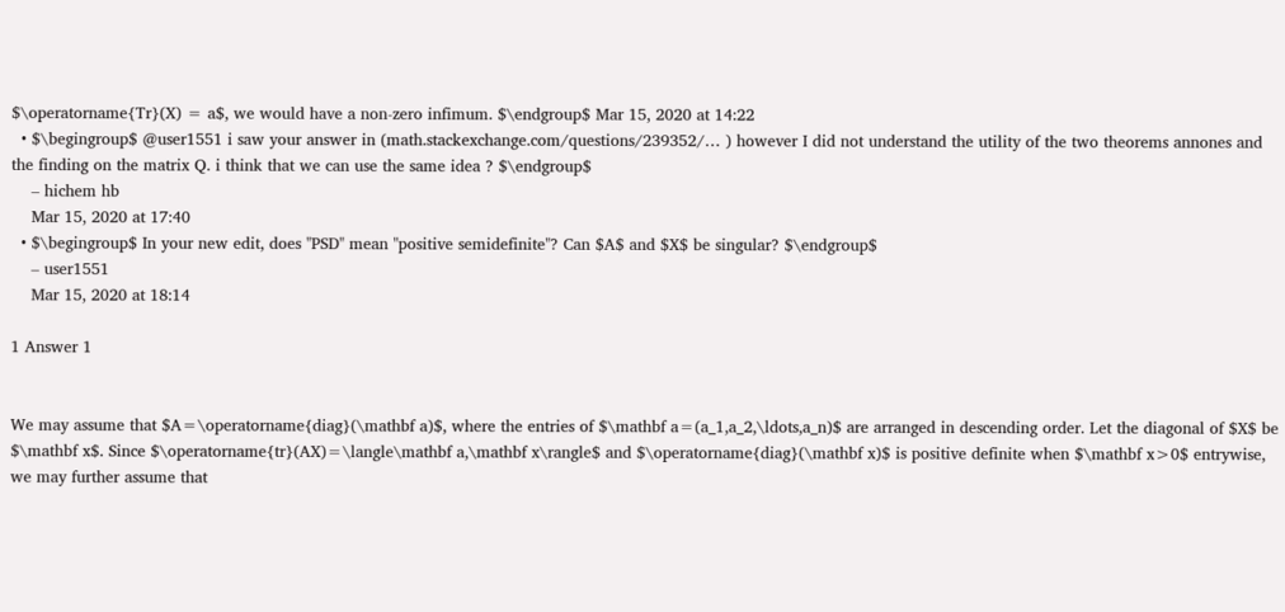$\operatorname{Tr}(X) = a$, we would have a non-zero infimum. $\endgroup$ Mar 15, 2020 at 14:22
  • $\begingroup$ @user1551 i saw your answer in (math.stackexchange.com/questions/239352/… ) however I did not understand the utility of the two theorems annones and the finding on the matrix Q. i think that we can use the same idea ? $\endgroup$
    – hichem hb
    Mar 15, 2020 at 17:40
  • $\begingroup$ In your new edit, does "PSD" mean "positive semidefinite"? Can $A$ and $X$ be singular? $\endgroup$
    – user1551
    Mar 15, 2020 at 18:14

1 Answer 1


We may assume that $A=\operatorname{diag}(\mathbf a)$, where the entries of $\mathbf a=(a_1,a_2,\ldots,a_n)$ are arranged in descending order. Let the diagonal of $X$ be $\mathbf x$. Since $\operatorname{tr}(AX)=\langle\mathbf a,\mathbf x\rangle$ and $\operatorname{diag}(\mathbf x)$ is positive definite when $\mathbf x>0$ entrywise, we may further assume that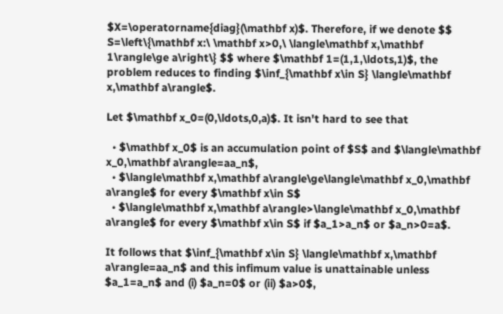$X=\operatorname{diag}(\mathbf x)$. Therefore, if we denote $$ S=\left\{\mathbf x:\ \mathbf x>0,\ \langle\mathbf x,\mathbf 1\rangle\ge a\right\} $$ where $\mathbf 1=(1,1,\ldots,1)$, the problem reduces to finding $\inf_{\mathbf x\in S} \langle\mathbf x,\mathbf a\rangle$.

Let $\mathbf x_0=(0,\ldots,0,a)$. It isn't hard to see that

  • $\mathbf x_0$ is an accumulation point of $S$ and $\langle\mathbf x_0,\mathbf a\rangle=aa_n$,
  • $\langle\mathbf x,\mathbf a\rangle\ge\langle\mathbf x_0,\mathbf a\rangle$ for every $\mathbf x\in S$
  • $\langle\mathbf x,\mathbf a\rangle>\langle\mathbf x_0,\mathbf a\rangle$ for every $\mathbf x\in S$ if $a_1>a_n$ or $a_n>0=a$.

It follows that $\inf_{\mathbf x\in S} \langle\mathbf x,\mathbf a\rangle=aa_n$ and this infimum value is unattainable unless $a_1=a_n$ and (i) $a_n=0$ or (ii) $a>0$,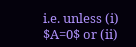i.e. unless (i) $A=0$ or (ii)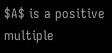$A$ is a positive multiple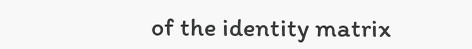of the identity matrix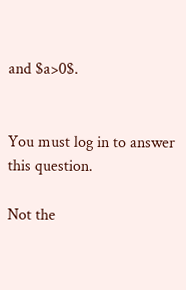and $a>0$.


You must log in to answer this question.

Not the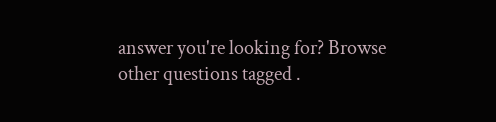answer you're looking for? Browse other questions tagged .